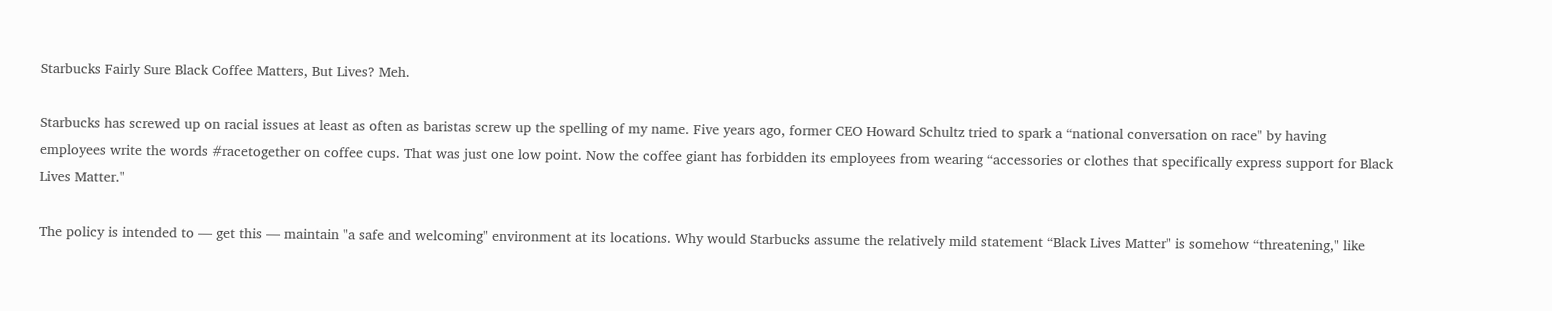Starbucks Fairly Sure Black Coffee Matters, But Lives? Meh.

Starbucks has screwed up on racial issues at least as often as baristas screw up the spelling of my name. Five years ago, former CEO Howard Schultz tried to spark a “national conversation on race" by having employees write the words #racetogether on coffee cups. That was just one low point. Now the coffee giant has forbidden its employees from wearing “accessories or clothes that specifically express support for Black Lives Matter."

The policy is intended to — get this — maintain "a safe and welcoming" environment at its locations. Why would Starbucks assume the relatively mild statement “Black Lives Matter" is somehow “threatening," like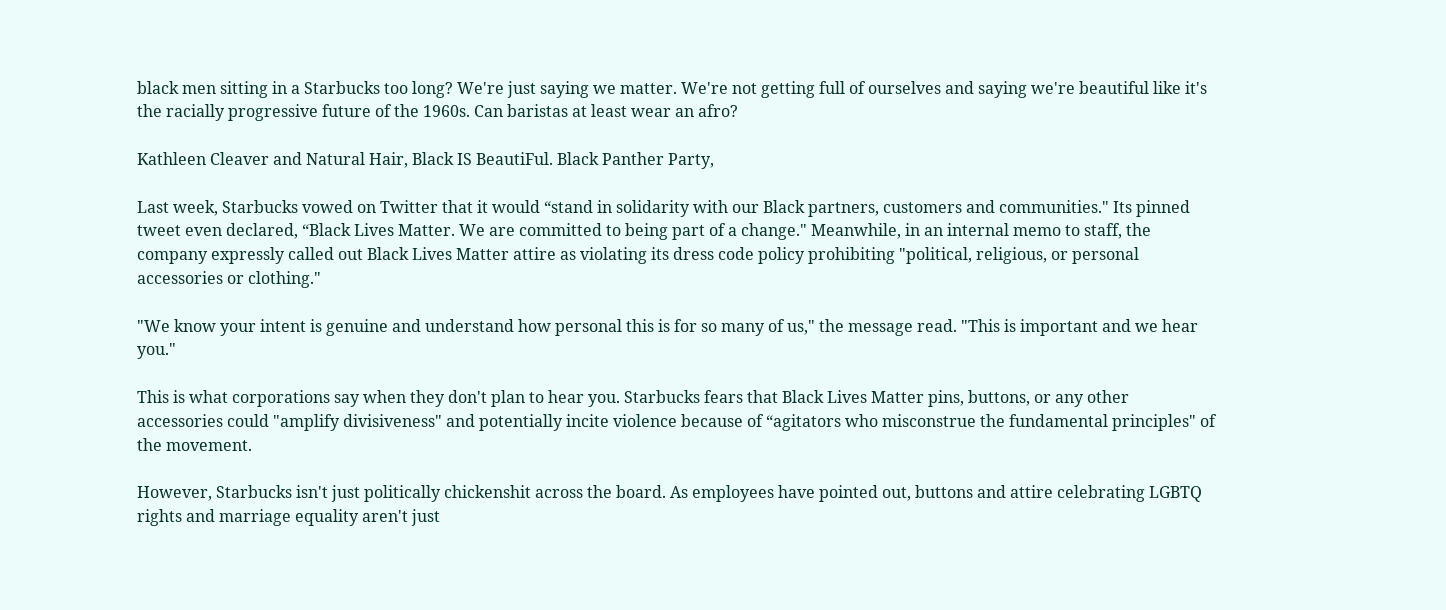black men sitting in a Starbucks too long? We're just saying we matter. We're not getting full of ourselves and saying we're beautiful like it's the racially progressive future of the 1960s. Can baristas at least wear an afro?

Kathleen Cleaver and Natural Hair, Black IS BeautiFul. Black Panther Party,

Last week, Starbucks vowed on Twitter that it would “stand in solidarity with our Black partners, customers and communities." Its pinned tweet even declared, “Black Lives Matter. We are committed to being part of a change." Meanwhile, in an internal memo to staff, the company expressly called out Black Lives Matter attire as violating its dress code policy prohibiting "political, religious, or personal accessories or clothing."

"We know your intent is genuine and understand how personal this is for so many of us," the message read. "This is important and we hear you."

This is what corporations say when they don't plan to hear you. Starbucks fears that Black Lives Matter pins, buttons, or any other accessories could "amplify divisiveness" and potentially incite violence because of “agitators who misconstrue the fundamental principles" of the movement.

However, Starbucks isn't just politically chickenshit across the board. As employees have pointed out, buttons and attire celebrating LGBTQ rights and marriage equality aren't just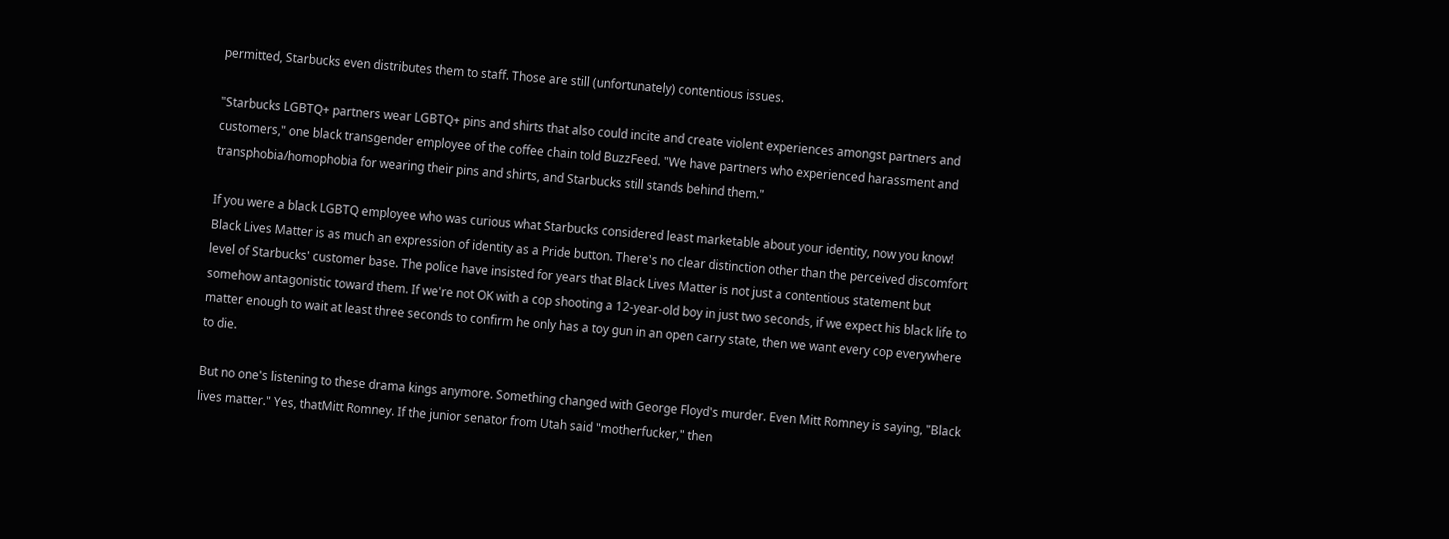permitted, Starbucks even distributes them to staff. Those are still (unfortunately) contentious issues.

"Starbucks LGBTQ+ partners wear LGBTQ+ pins and shirts that also could incite and create violent experiences amongst partners and customers," one black transgender employee of the coffee chain told BuzzFeed. "We have partners who experienced harassment and transphobia/homophobia for wearing their pins and shirts, and Starbucks still stands behind them."

If you were a black LGBTQ employee who was curious what Starbucks considered least marketable about your identity, now you know! Black Lives Matter is as much an expression of identity as a Pride button. There's no clear distinction other than the perceived discomfort level of Starbucks' customer base. The police have insisted for years that Black Lives Matter is not just a contentious statement but somehow antagonistic toward them. If we're not OK with a cop shooting a 12-year-old boy in just two seconds, if we expect his black life to matter enough to wait at least three seconds to confirm he only has a toy gun in an open carry state, then we want every cop everywhere to die.

But no one's listening to these drama kings anymore. Something changed with George Floyd's murder. Even Mitt Romney is saying, "Black lives matter." Yes, thatMitt Romney. If the junior senator from Utah said "motherfucker," then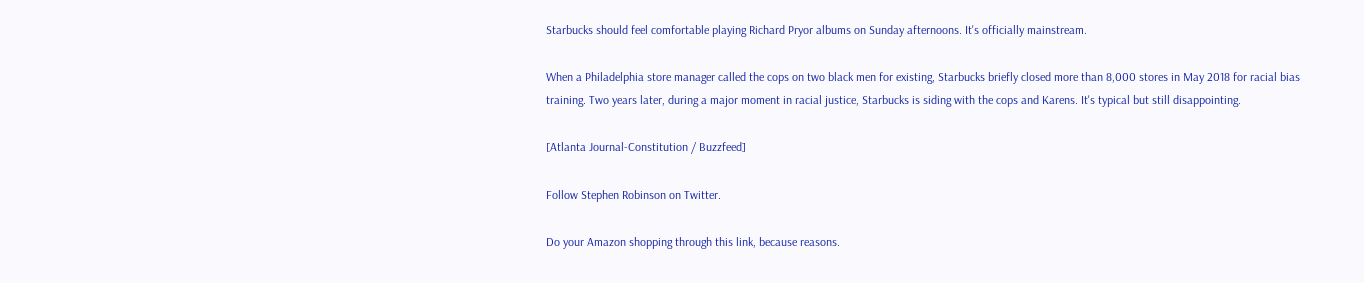Starbucks should feel comfortable playing Richard Pryor albums on Sunday afternoons. It's officially mainstream.

When a Philadelphia store manager called the cops on two black men for existing, Starbucks briefly closed more than 8,000 stores in May 2018 for racial bias training. Two years later, during a major moment in racial justice, Starbucks is siding with the cops and Karens. It's typical but still disappointing.

[Atlanta Journal-Constitution / Buzzfeed]

Follow Stephen Robinson on Twitter.

Do your Amazon shopping through this link, because reasons.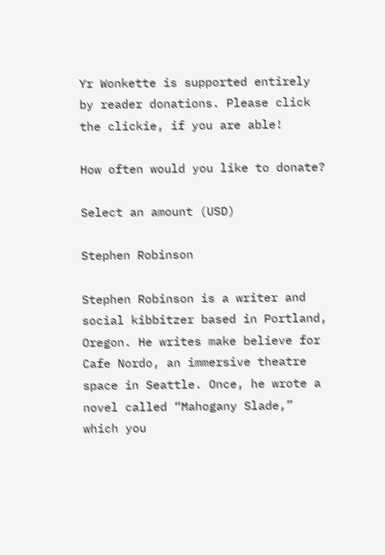Yr Wonkette is supported entirely by reader donations. Please click the clickie, if you are able!

How often would you like to donate?

Select an amount (USD)

Stephen Robinson

Stephen Robinson is a writer and social kibbitzer based in Portland, Oregon. He writes make believe for Cafe Nordo, an immersive theatre space in Seattle. Once, he wrote a novel called “Mahogany Slade,” which you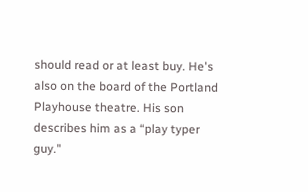should read or at least buy. He's also on the board of the Portland Playhouse theatre. His son describes him as a “play typer guy."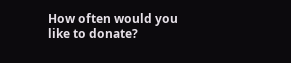How often would you like to donate?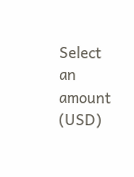Select an amount (USD)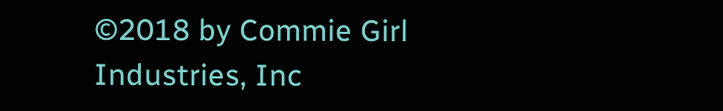©2018 by Commie Girl Industries, Inc